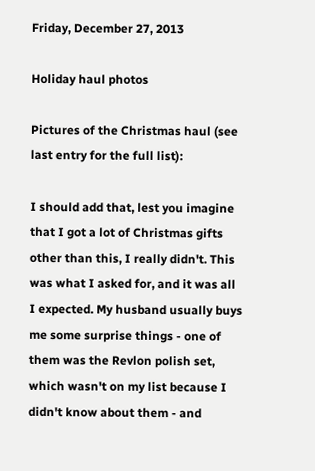Friday, December 27, 2013

Holiday haul photos

Pictures of the Christmas haul (see last entry for the full list):

I should add that, lest you imagine that I got a lot of Christmas gifts other than this, I really didn't. This was what I asked for, and it was all I expected. My husband usually buys me some surprise things - one of them was the Revlon polish set, which wasn't on my list because I didn't know about them - and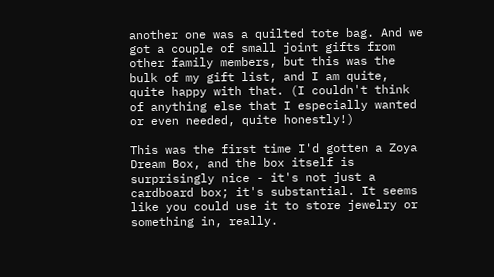another one was a quilted tote bag. And we got a couple of small joint gifts from other family members, but this was the bulk of my gift list, and I am quite, quite happy with that. (I couldn't think of anything else that I especially wanted or even needed, quite honestly!)

This was the first time I'd gotten a Zoya Dream Box, and the box itself is surprisingly nice - it's not just a cardboard box; it's substantial. It seems like you could use it to store jewelry or something in, really.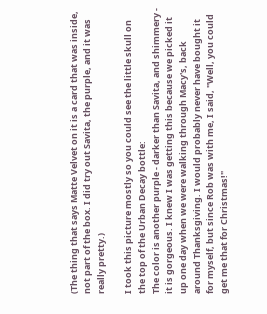(The thing that says Matte Velvet on it is a card that was inside, not part of the box. I did try out Savita, the purple, and it was really pretty.)

I took this picture mostly so you could see the little skull on the top of the Urban Decay bottle:
The color is another purple - darker than Savita, and shimmery - it is gorgeous. I knew I was getting this because we picked it up one day when we were walking through Macy's, back around Thanksgiving. I would probably never have bought it for myself, but since Rob was with me, I said, "Well, you could get me that for Christmas!"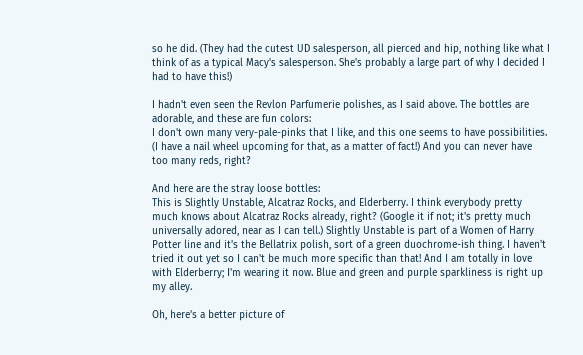so he did. (They had the cutest UD salesperson, all pierced and hip, nothing like what I think of as a typical Macy's salesperson. She's probably a large part of why I decided I had to have this!)

I hadn't even seen the Revlon Parfumerie polishes, as I said above. The bottles are adorable, and these are fun colors:
I don't own many very-pale-pinks that I like, and this one seems to have possibilities. (I have a nail wheel upcoming for that, as a matter of fact!) And you can never have too many reds, right?

And here are the stray loose bottles:
This is Slightly Unstable, Alcatraz Rocks, and Elderberry. I think everybody pretty much knows about Alcatraz Rocks already, right? (Google it if not; it's pretty much universally adored, near as I can tell.) Slightly Unstable is part of a Women of Harry Potter line and it's the Bellatrix polish, sort of a green duochrome-ish thing. I haven't tried it out yet so I can't be much more specific than that! And I am totally in love with Elderberry; I'm wearing it now. Blue and green and purple sparkliness is right up my alley.

Oh, here's a better picture of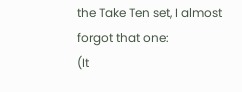the Take Ten set, I almost forgot that one:
(It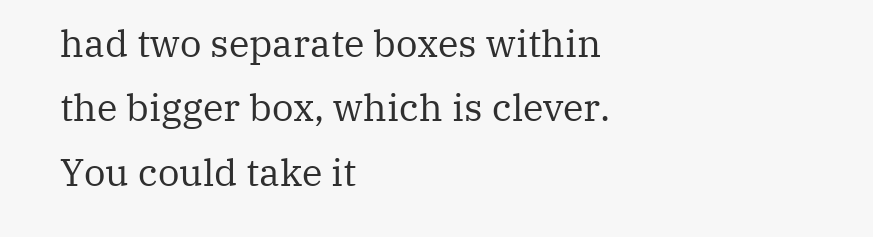had two separate boxes within the bigger box, which is clever. You could take it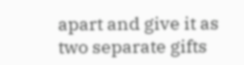apart and give it as two separate gifts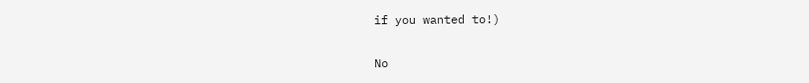if you wanted to!)

No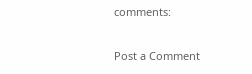comments:

Post a Comment